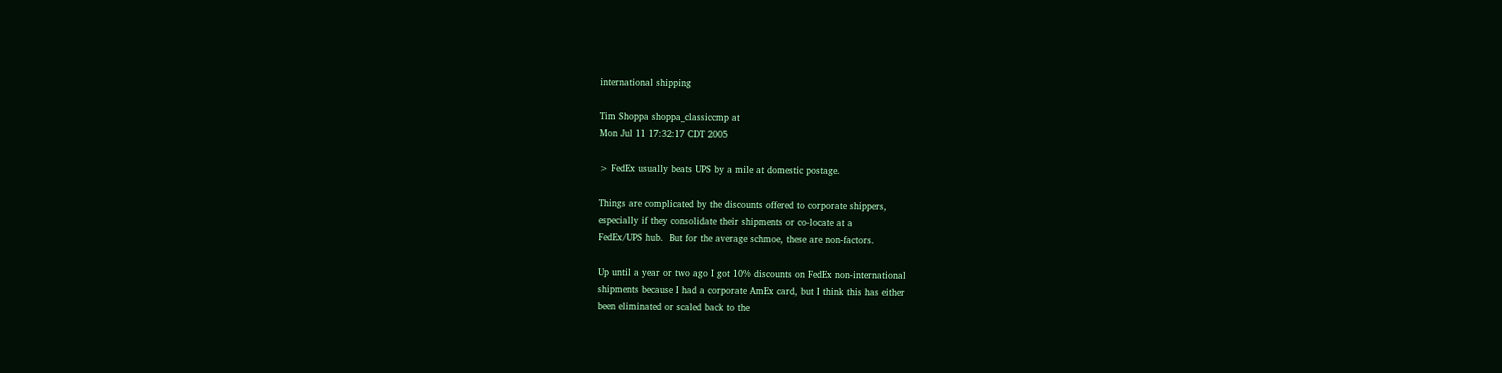international shipping

Tim Shoppa shoppa_classiccmp at
Mon Jul 11 17:32:17 CDT 2005

> FedEx usually beats UPS by a mile at domestic postage.

Things are complicated by the discounts offered to corporate shippers,
especially if they consolidate their shipments or co-locate at a
FedEx/UPS hub.  But for the average schmoe, these are non-factors.

Up until a year or two ago I got 10% discounts on FedEx non-international
shipments because I had a corporate AmEx card, but I think this has either
been eliminated or scaled back to the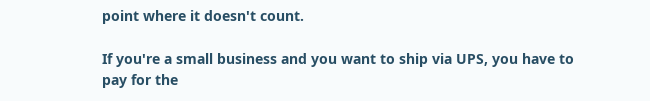point where it doesn't count.

If you're a small business and you want to ship via UPS, you have to
pay for the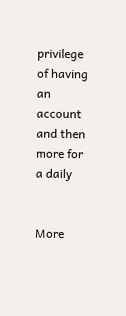privilege of having an account and then more for a daily


More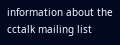information about the cctalk mailing list